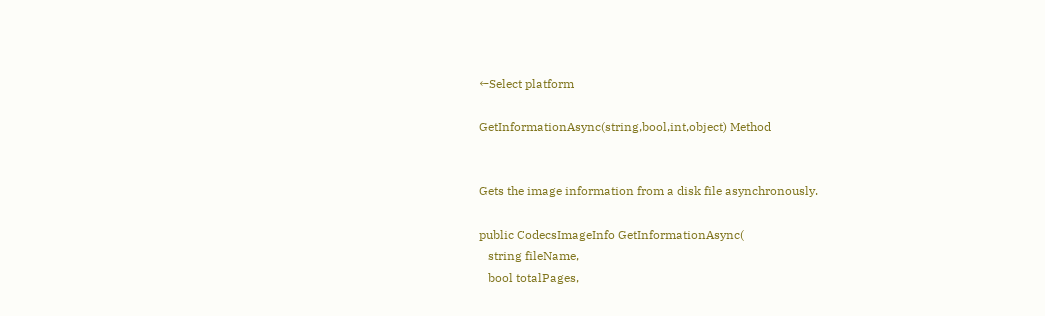←Select platform

GetInformationAsync(string,bool,int,object) Method


Gets the image information from a disk file asynchronously.

public CodecsImageInfo GetInformationAsync(
   string fileName,
   bool totalPages,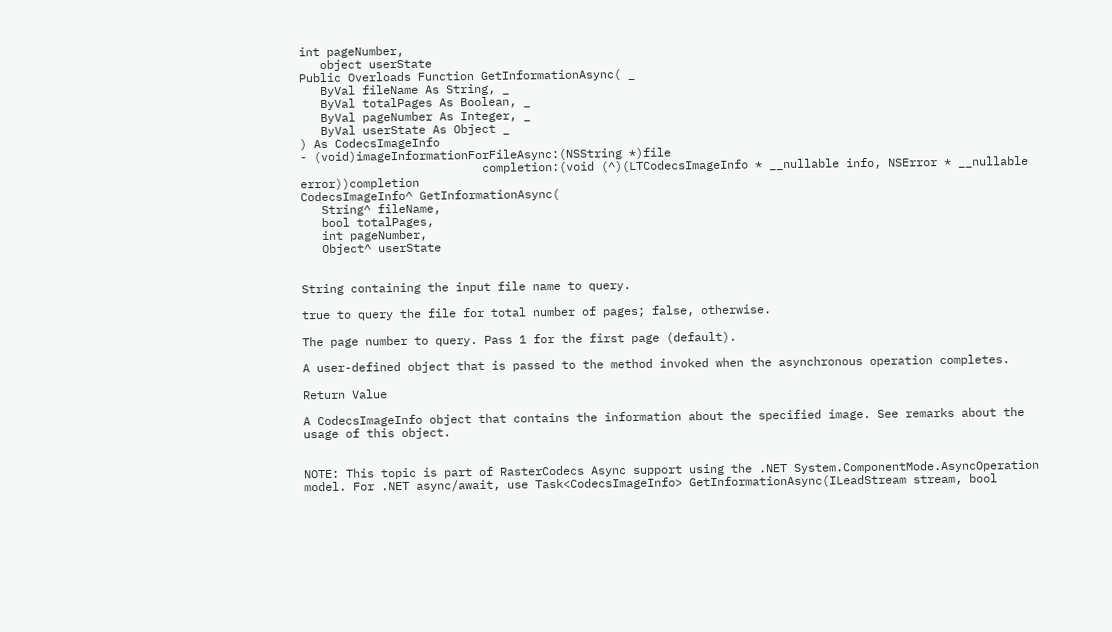int pageNumber,
   object userState
Public Overloads Function GetInformationAsync( _
   ByVal fileName As String, _
   ByVal totalPages As Boolean, _
   ByVal pageNumber As Integer, _
   ByVal userState As Object _
) As CodecsImageInfo
- (void)imageInformationForFileAsync:(NSString *)file
                          completion:(void (^)(LTCodecsImageInfo * __nullable info, NSError * __nullable error))completion
CodecsImageInfo^ GetInformationAsync(
   String^ fileName,
   bool totalPages,
   int pageNumber,
   Object^ userState


String containing the input file name to query.

true to query the file for total number of pages; false, otherwise.

The page number to query. Pass 1 for the first page (default).

A user-defined object that is passed to the method invoked when the asynchronous operation completes.

Return Value

A CodecsImageInfo object that contains the information about the specified image. See remarks about the usage of this object.


NOTE: This topic is part of RasterCodecs Async support using the .NET System.ComponentMode.AsyncOperation model. For .NET async/await, use Task<CodecsImageInfo> GetInformationAsync(ILeadStream stream, bool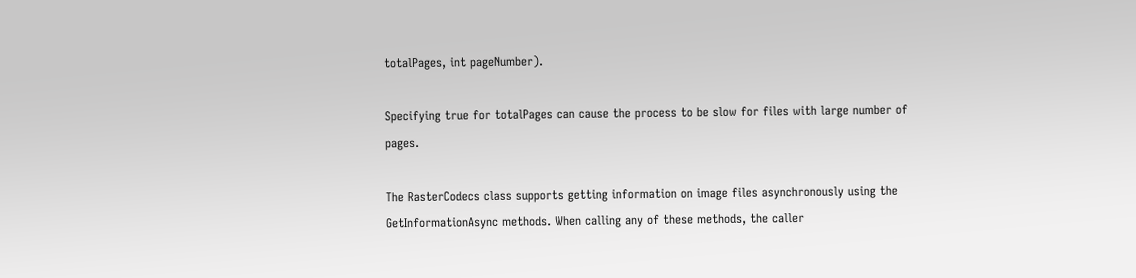totalPages, int pageNumber).

Specifying true for totalPages can cause the process to be slow for files with large number of pages.

The RasterCodecs class supports getting information on image files asynchronously using the GetInformationAsync methods. When calling any of these methods, the caller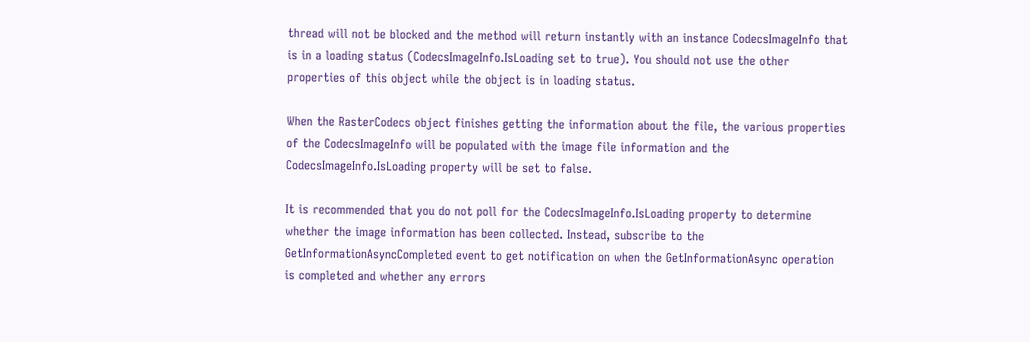thread will not be blocked and the method will return instantly with an instance CodecsImageInfo that is in a loading status (CodecsImageInfo.IsLoading set to true). You should not use the other properties of this object while the object is in loading status.

When the RasterCodecs object finishes getting the information about the file, the various properties of the CodecsImageInfo will be populated with the image file information and the CodecsImageInfo.IsLoading property will be set to false.

It is recommended that you do not poll for the CodecsImageInfo.IsLoading property to determine whether the image information has been collected. Instead, subscribe to the GetInformationAsyncCompleted event to get notification on when the GetInformationAsync operation is completed and whether any errors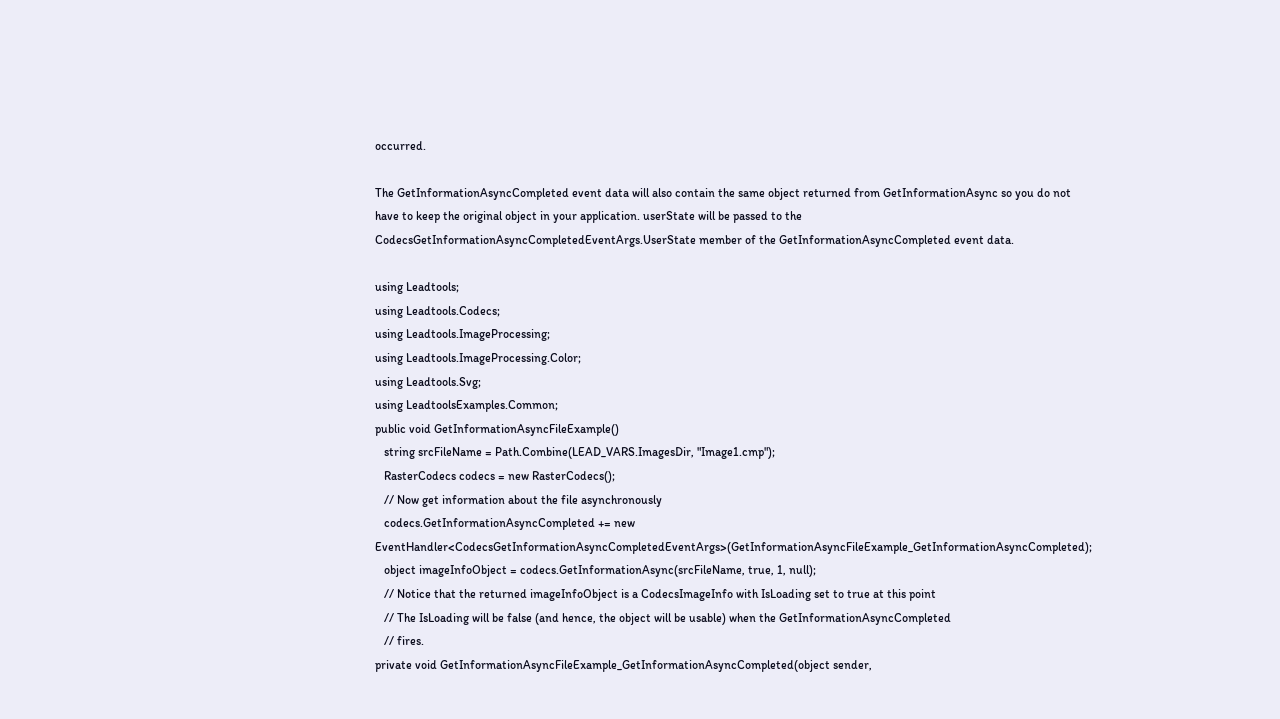occurred.

The GetInformationAsyncCompleted event data will also contain the same object returned from GetInformationAsync so you do not have to keep the original object in your application. userState will be passed to the CodecsGetInformationAsyncCompletedEventArgs.UserState member of the GetInformationAsyncCompleted event data.

using Leadtools;
using Leadtools.Codecs;
using Leadtools.ImageProcessing;
using Leadtools.ImageProcessing.Color;
using Leadtools.Svg;
using LeadtoolsExamples.Common;
public void GetInformationAsyncFileExample()
   string srcFileName = Path.Combine(LEAD_VARS.ImagesDir, "Image1.cmp");
   RasterCodecs codecs = new RasterCodecs();
   // Now get information about the file asynchronously
   codecs.GetInformationAsyncCompleted += new EventHandler<CodecsGetInformationAsyncCompletedEventArgs>(GetInformationAsyncFileExample_GetInformationAsyncCompleted);
   object imageInfoObject = codecs.GetInformationAsync(srcFileName, true, 1, null);
   // Notice that the returned imageInfoObject is a CodecsImageInfo with IsLoading set to true at this point
   // The IsLoading will be false (and hence, the object will be usable) when the GetInformationAsyncCompleted
   // fires.
private void GetInformationAsyncFileExample_GetInformationAsyncCompleted(object sender,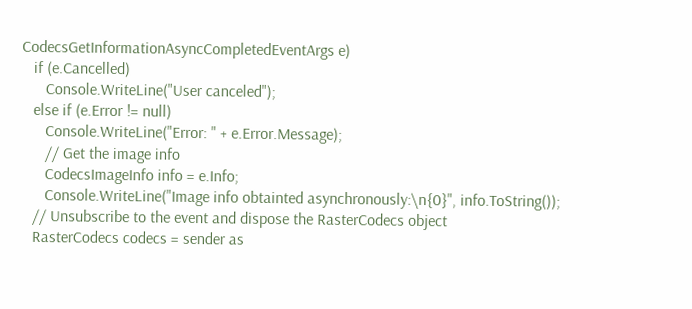CodecsGetInformationAsyncCompletedEventArgs e)
   if (e.Cancelled)
      Console.WriteLine("User canceled");
   else if (e.Error != null)
      Console.WriteLine("Error: " + e.Error.Message);
      // Get the image info
      CodecsImageInfo info = e.Info;
      Console.WriteLine("Image info obtainted asynchronously:\n{0}", info.ToString());
   // Unsubscribe to the event and dispose the RasterCodecs object
   RasterCodecs codecs = sender as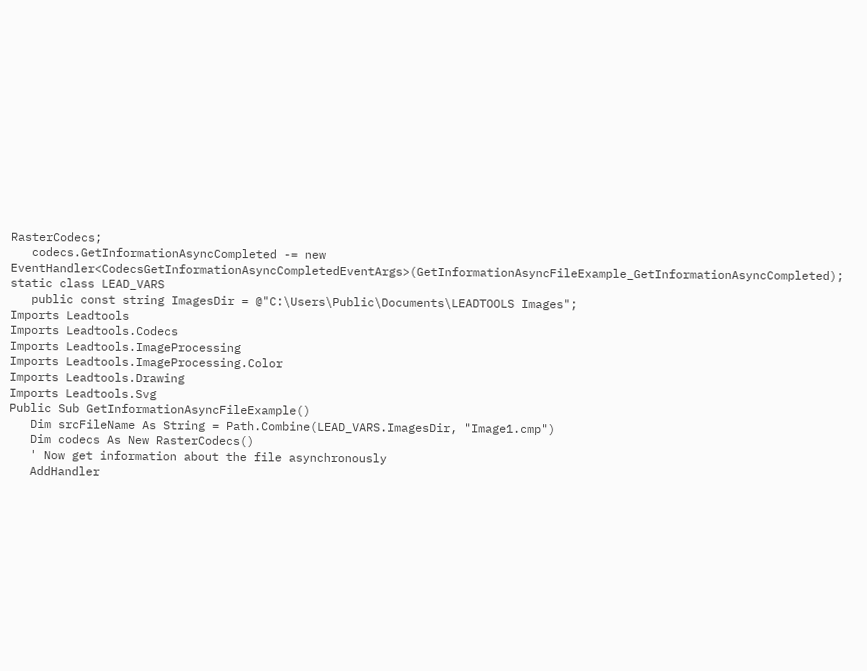RasterCodecs;
   codecs.GetInformationAsyncCompleted -= new EventHandler<CodecsGetInformationAsyncCompletedEventArgs>(GetInformationAsyncFileExample_GetInformationAsyncCompleted);
static class LEAD_VARS
   public const string ImagesDir = @"C:\Users\Public\Documents\LEADTOOLS Images";
Imports Leadtools
Imports Leadtools.Codecs
Imports Leadtools.ImageProcessing
Imports Leadtools.ImageProcessing.Color
Imports Leadtools.Drawing
Imports Leadtools.Svg
Public Sub GetInformationAsyncFileExample()
   Dim srcFileName As String = Path.Combine(LEAD_VARS.ImagesDir, "Image1.cmp")
   Dim codecs As New RasterCodecs()
   ' Now get information about the file asynchronously
   AddHandler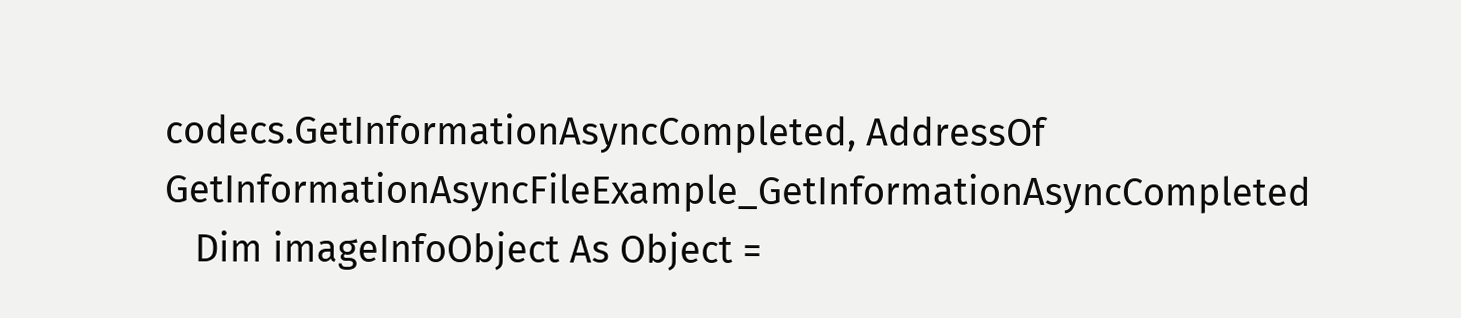codecs.GetInformationAsyncCompleted, AddressOf GetInformationAsyncFileExample_GetInformationAsyncCompleted
   Dim imageInfoObject As Object =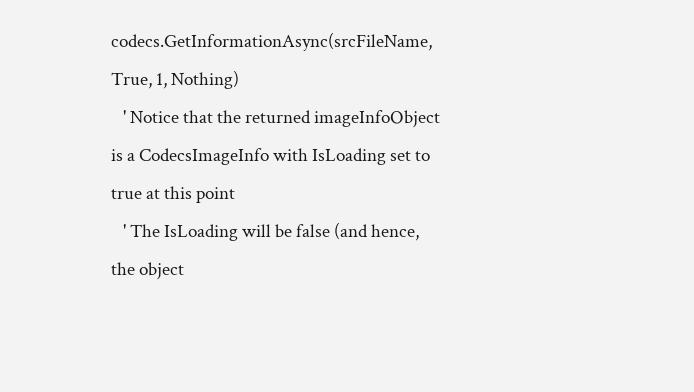codecs.GetInformationAsync(srcFileName, True, 1, Nothing)
   ' Notice that the returned imageInfoObject is a CodecsImageInfo with IsLoading set to true at this point
   ' The IsLoading will be false (and hence, the object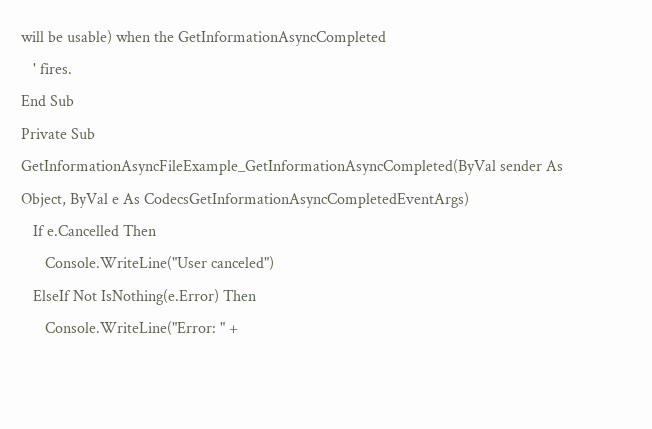will be usable) when the GetInformationAsyncCompleted
   ' fires.
End Sub
Private Sub GetInformationAsyncFileExample_GetInformationAsyncCompleted(ByVal sender As Object, ByVal e As CodecsGetInformationAsyncCompletedEventArgs)
   If e.Cancelled Then
      Console.WriteLine("User canceled")
   ElseIf Not IsNothing(e.Error) Then
      Console.WriteLine("Error: " +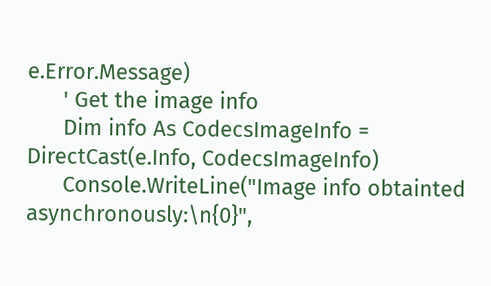e.Error.Message)
      ' Get the image info
      Dim info As CodecsImageInfo = DirectCast(e.Info, CodecsImageInfo)
      Console.WriteLine("Image info obtainted asynchronously:\n{0}",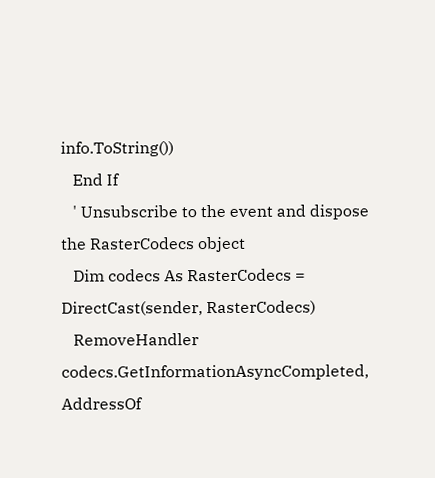info.ToString())
   End If
   ' Unsubscribe to the event and dispose the RasterCodecs object
   Dim codecs As RasterCodecs = DirectCast(sender, RasterCodecs)
   RemoveHandler codecs.GetInformationAsyncCompleted, AddressOf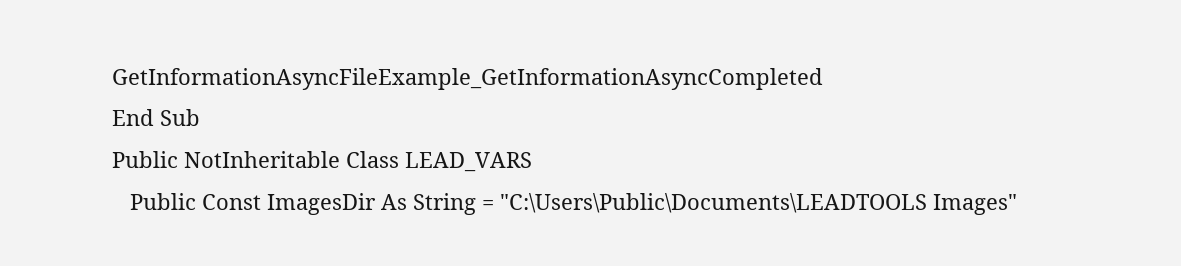GetInformationAsyncFileExample_GetInformationAsyncCompleted
End Sub
Public NotInheritable Class LEAD_VARS
   Public Const ImagesDir As String = "C:\Users\Public\Documents\LEADTOOLS Images"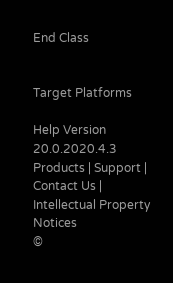End Class


Target Platforms

Help Version 20.0.2020.4.3
Products | Support | Contact Us | Intellectual Property Notices
©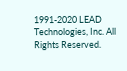1991-2020 LEAD Technologies, Inc. All Rights Reserved.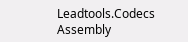Leadtools.Codecs Assembly